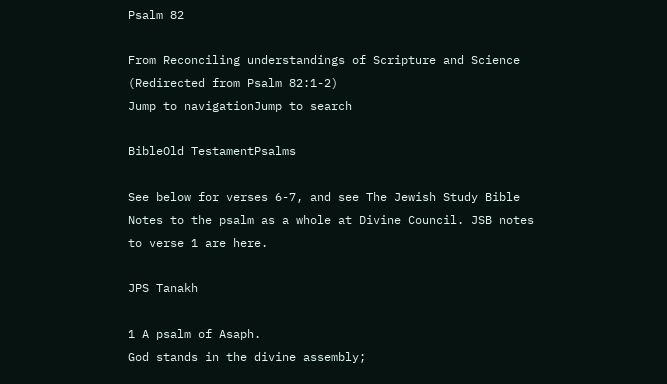Psalm 82

From Reconciling understandings of Scripture and Science
(Redirected from Psalm 82:1-2)
Jump to navigationJump to search

BibleOld TestamentPsalms

See below for verses 6-7, and see The Jewish Study Bible Notes to the psalm as a whole at Divine Council. JSB notes to verse 1 are here.

JPS Tanakh

1 A psalm of Asaph.
God stands in the divine assembly;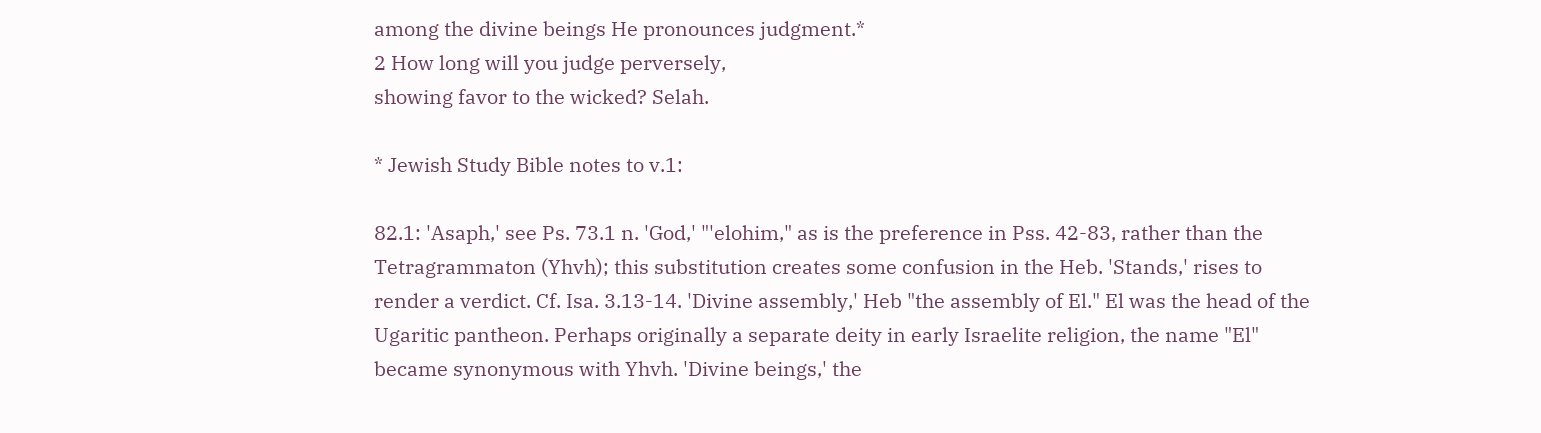among the divine beings He pronounces judgment.*
2 How long will you judge perversely,
showing favor to the wicked? Selah.

* Jewish Study Bible notes to v.1:

82.1: 'Asaph,' see Ps. 73.1 n. 'God,' "'elohim," as is the preference in Pss. 42-83, rather than the Tetragrammaton (Yhvh); this substitution creates some confusion in the Heb. 'Stands,' rises to render a verdict. Cf. Isa. 3.13-14. 'Divine assembly,' Heb "the assembly of El." El was the head of the Ugaritic pantheon. Perhaps originally a separate deity in early Israelite religion, the name "El" became synonymous with Yhvh. 'Divine beings,' the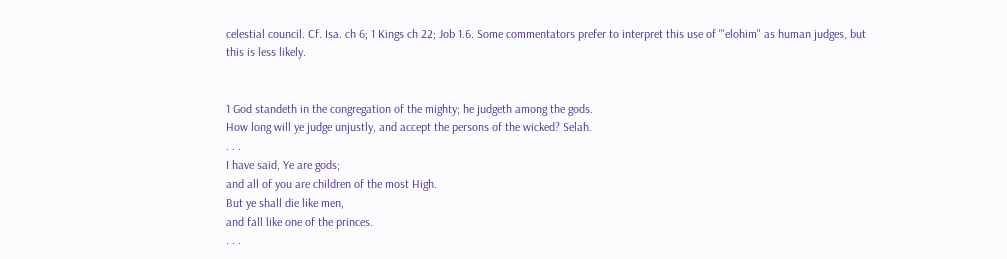celestial council. Cf. Isa. ch 6; 1 Kings ch 22; Job 1.6. Some commentators prefer to interpret this use of "'elohim" as human judges, but this is less likely.


1 God standeth in the congregation of the mighty; he judgeth among the gods.
How long will ye judge unjustly, and accept the persons of the wicked? Selah.
. . .
I have said, Ye are gods;
and all of you are children of the most High.
But ye shall die like men,
and fall like one of the princes.
. . .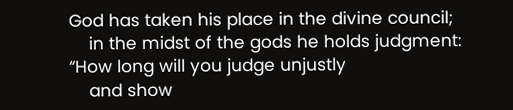God has taken his place in the divine council;
    in the midst of the gods he holds judgment:
“How long will you judge unjustly
    and show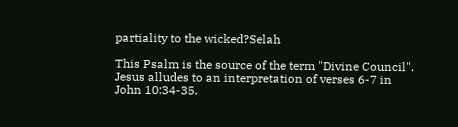partiality to the wicked?Selah

This Psalm is the source of the term "Divine Council". Jesus alludes to an interpretation of verses 6-7 in John 10:34-35.